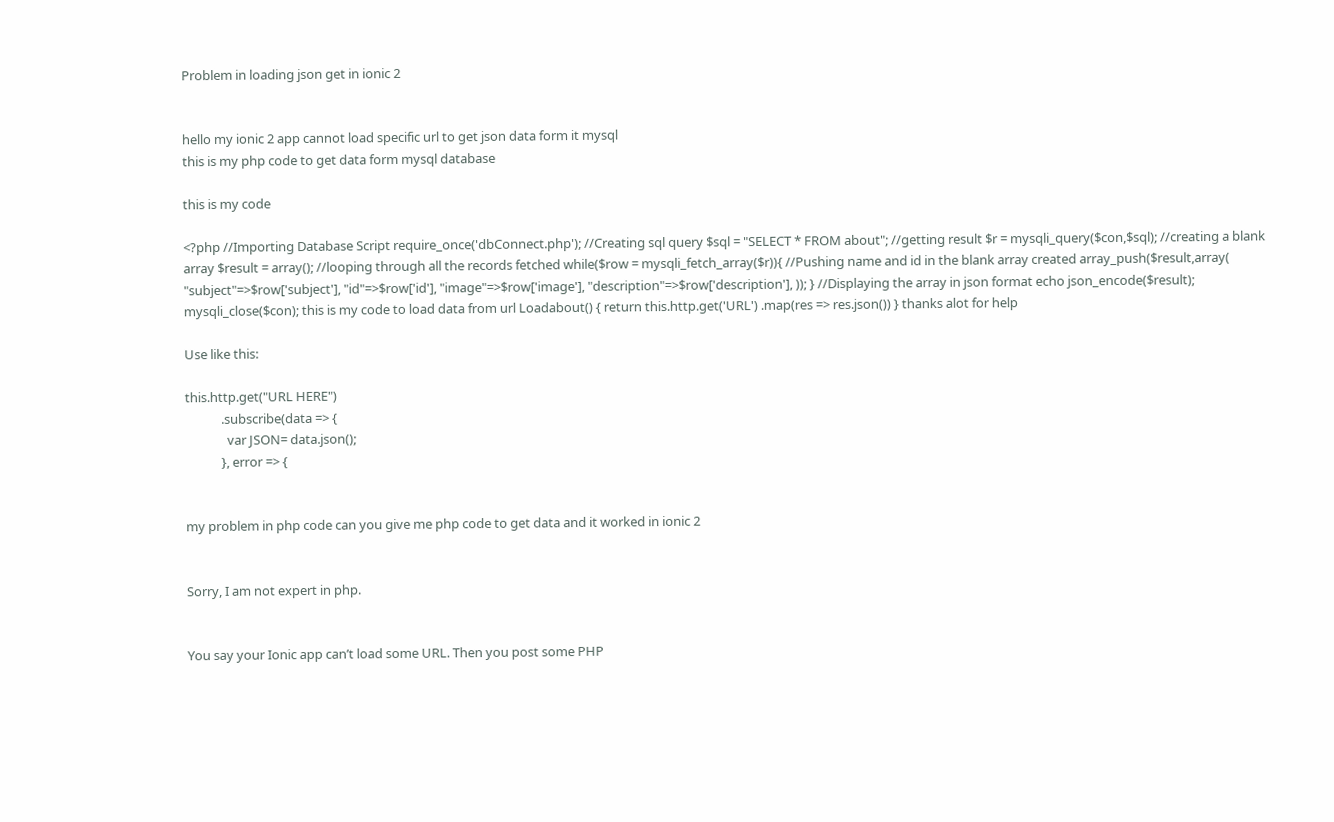Problem in loading json get in ionic 2


hello my ionic 2 app cannot load specific url to get json data form it mysql
this is my php code to get data form mysql database

this is my code

<?php //Importing Database Script require_once('dbConnect.php'); //Creating sql query $sql = "SELECT * FROM about"; //getting result $r = mysqli_query($con,$sql); //creating a blank array $result = array(); //looping through all the records fetched while($row = mysqli_fetch_array($r)){ //Pushing name and id in the blank array created array_push($result,array( "subject"=>$row['subject'], "id"=>$row['id'], "image"=>$row['image'], "description"=>$row['description'], )); } //Displaying the array in json format echo json_encode($result); mysqli_close($con); this is my code to load data from url Loadabout() { return this.http.get('URL') .map(res => res.json()) } thanks alot for help

Use like this:

this.http.get("URL HERE")
            .subscribe(data => {
              var JSON= data.json();
            }, error => {


my problem in php code can you give me php code to get data and it worked in ionic 2


Sorry, I am not expert in php.


You say your Ionic app can’t load some URL. Then you post some PHP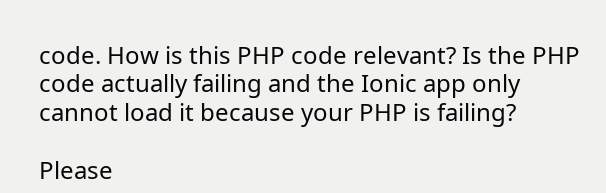code. How is this PHP code relevant? Is the PHP code actually failing and the Ionic app only cannot load it because your PHP is failing?

Please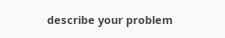describe your problem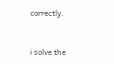correctly.


i solve the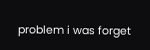problem i was forget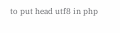to put head utf8 in php